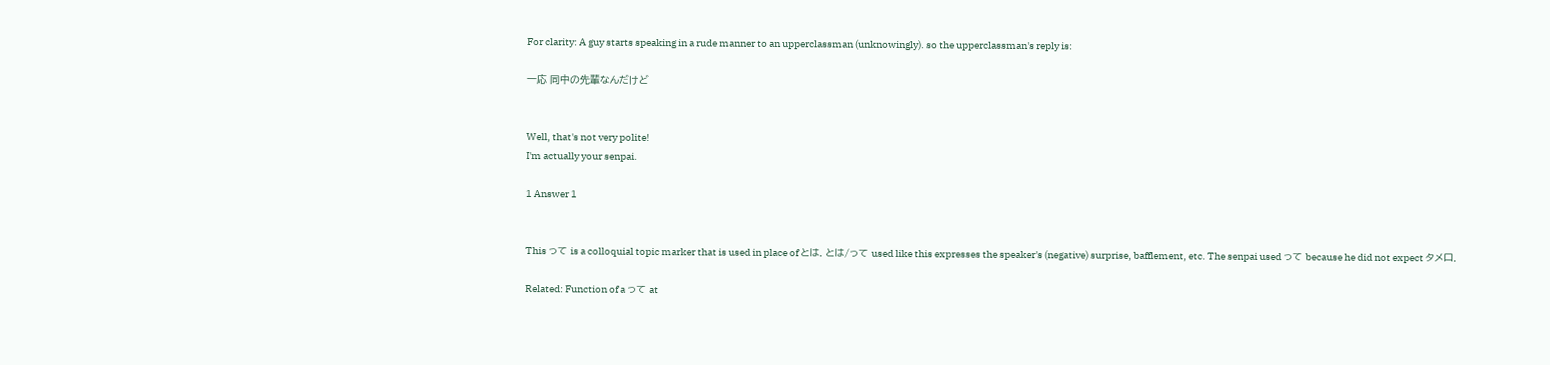For clarity: A guy starts speaking in a rude manner to an upperclassman (unknowingly). so the upperclassman's reply is:

一応 同中の先輩なんだけど


Well, that's not very polite!
I'm actually your senpai.

1 Answer 1


This って is a colloquial topic marker that is used in place of とは. とは/って used like this expresses the speaker's (negative) surprise, bafflement, etc. The senpai used って because he did not expect タメ口.

Related: Function of a って at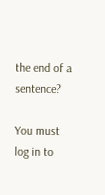the end of a sentence?

You must log in to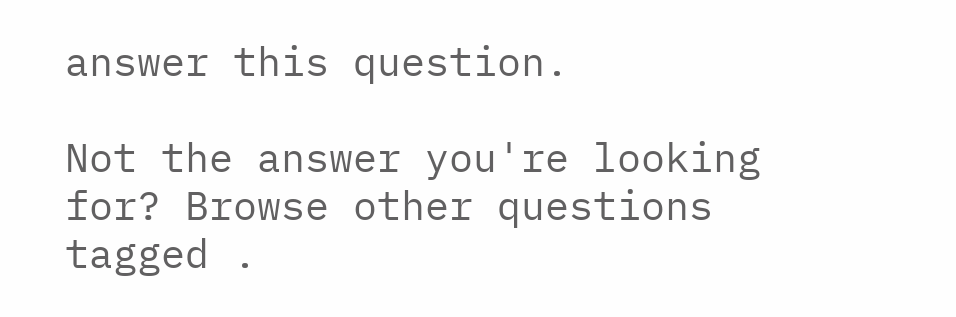answer this question.

Not the answer you're looking for? Browse other questions tagged .